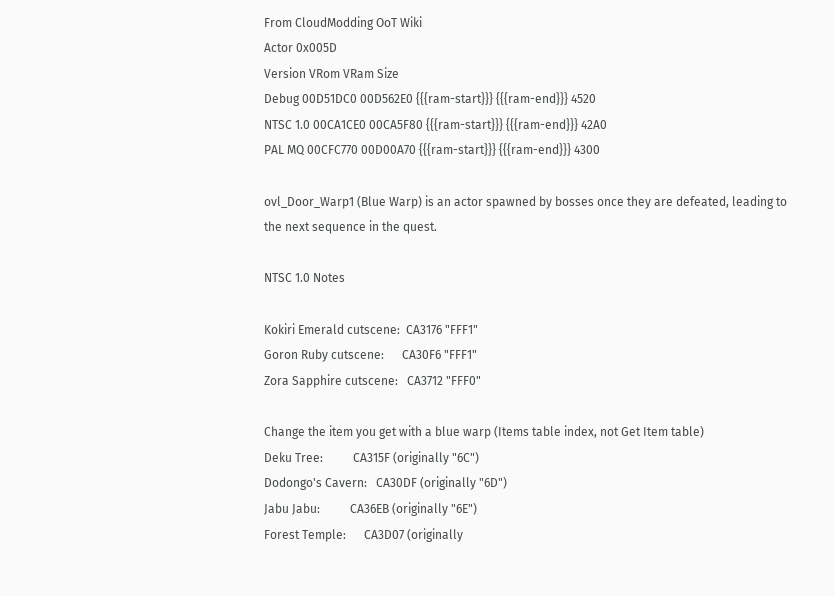From CloudModding OoT Wiki
Actor 0x005D
Version VRom VRam Size
Debug 00D51DC0 00D562E0 {{{ram-start}}} {{{ram-end}}} 4520
NTSC 1.0 00CA1CE0 00CA5F80 {{{ram-start}}} {{{ram-end}}} 42A0
PAL MQ 00CFC770 00D00A70 {{{ram-start}}} {{{ram-end}}} 4300

ovl_Door_Warp1 (Blue Warp) is an actor spawned by bosses once they are defeated, leading to the next sequence in the quest.

NTSC 1.0 Notes

Kokiri Emerald cutscene:  CA3176 "FFF1"
Goron Ruby cutscene:      CA30F6 "FFF1"
Zora Sapphire cutscene:   CA3712 "FFF0"

Change the item you get with a blue warp (Items table index, not Get Item table)
Deku Tree:          CA315F (originally "6C")
Dodongo's Cavern:   CA30DF (originally "6D")
Jabu Jabu:          CA36EB (originally "6E")
Forest Temple:      CA3D07 (originally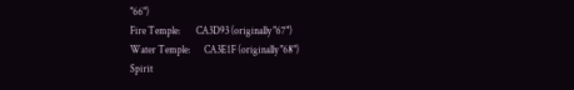"66")
Fire Temple:        CA3D93 (originally "67")
Water Temple:       CA3E1F (originally "68")
Spirit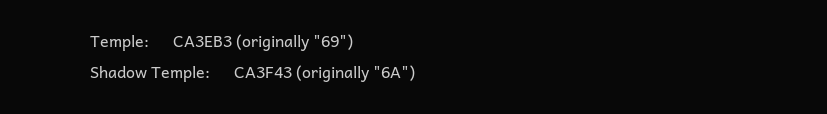Temple:      CA3EB3 (originally "69")
Shadow Temple:      CA3F43 (originally "6A")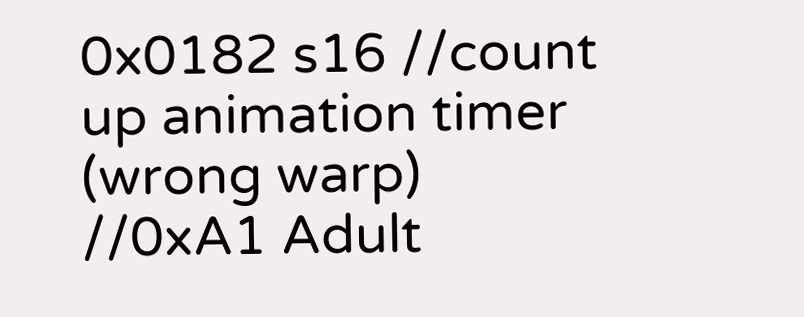0x0182 s16 //count up animation timer (wrong warp)
//0xA1 Adult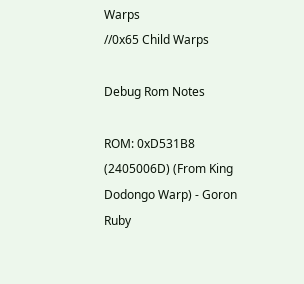Warps
//0x65 Child Warps

Debug Rom Notes

ROM: 0xD531B8 (2405006D) (From King Dodongo Warp) - Goron Ruby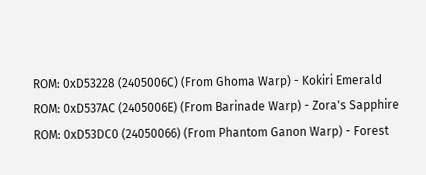ROM: 0xD53228 (2405006C) (From Ghoma Warp) - Kokiri Emerald
ROM: 0xD537AC (2405006E) (From Barinade Warp) - Zora's Sapphire
ROM: 0xD53DC0 (24050066) (From Phantom Ganon Warp) - Forest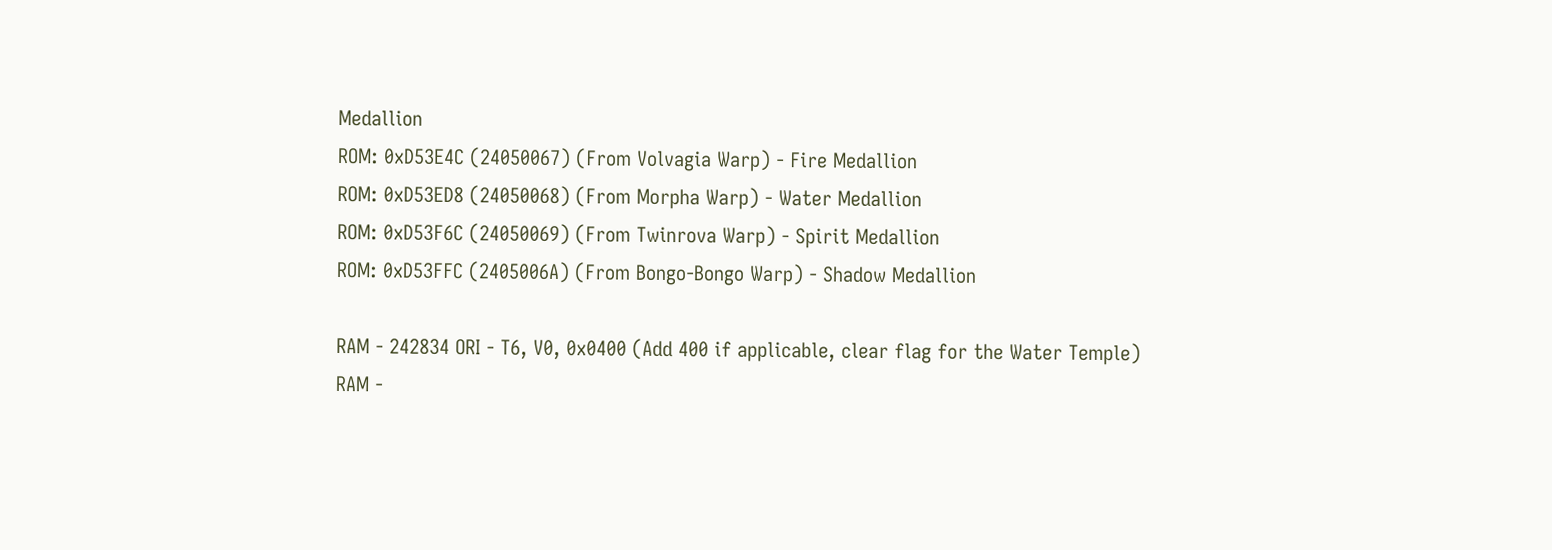Medallion
ROM: 0xD53E4C (24050067) (From Volvagia Warp) - Fire Medallion
ROM: 0xD53ED8 (24050068) (From Morpha Warp) - Water Medallion
ROM: 0xD53F6C (24050069) (From Twinrova Warp) - Spirit Medallion
ROM: 0xD53FFC (2405006A) (From Bongo-Bongo Warp) - Shadow Medallion

RAM - 242834 ORI - T6, V0, 0x0400 (Add 400 if applicable, clear flag for the Water Temple)
RAM -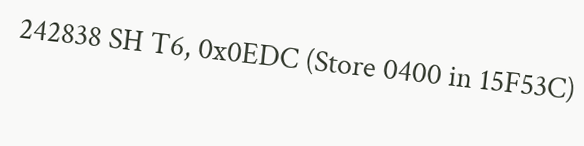242838 SH T6, 0x0EDC (Store 0400 in 15F53C)